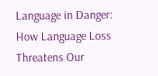Language in Danger: How Language Loss Threatens Our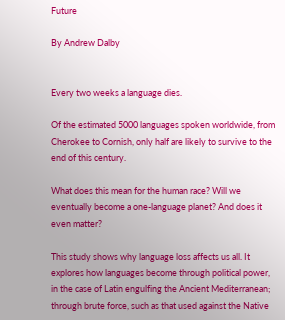Future

By Andrew Dalby


Every two weeks a language dies.

Of the estimated 5000 languages spoken worldwide, from Cherokee to Cornish, only half are likely to survive to the end of this century.

What does this mean for the human race? Will we eventually become a one-language planet? And does it even matter?

This study shows why language loss affects us all. It explores how languages become through political power, in the case of Latin engulfing the Ancient Mediterranean; through brute force, such as that used against the Native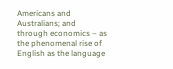Americans and Australians; and through economics – as the phenomenal rise of English as the language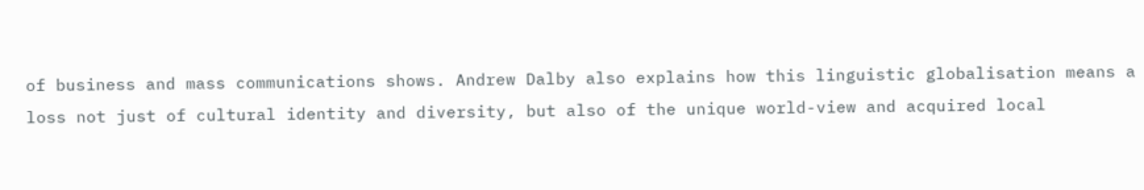of business and mass communications shows. Andrew Dalby also explains how this linguistic globalisation means a loss not just of cultural identity and diversity, but also of the unique world-view and acquired local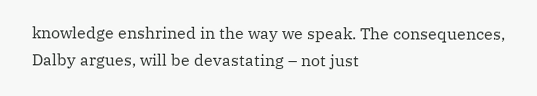knowledge enshrined in the way we speak. The consequences, Dalby argues, will be devastating – not just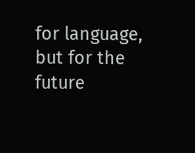for language, but for the future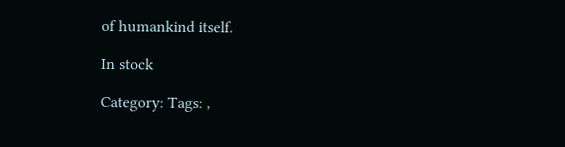of humankind itself.

In stock

Category: Tags: ,